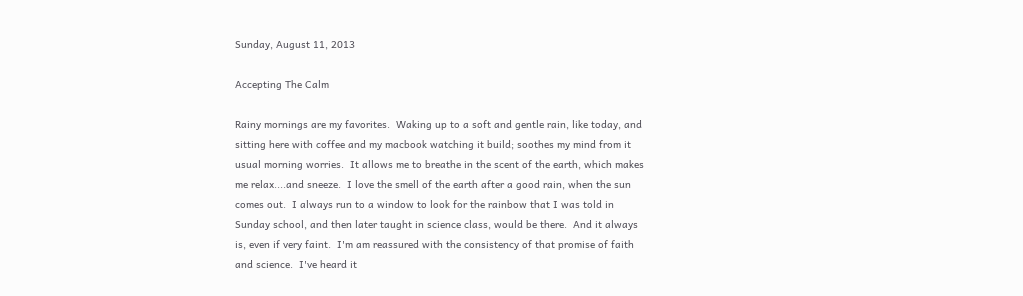Sunday, August 11, 2013

Accepting The Calm

Rainy mornings are my favorites.  Waking up to a soft and gentle rain, like today, and sitting here with coffee and my macbook watching it build; soothes my mind from it usual morning worries.  It allows me to breathe in the scent of the earth, which makes me relax....and sneeze.  I love the smell of the earth after a good rain, when the sun comes out.  I always run to a window to look for the rainbow that I was told in Sunday school, and then later taught in science class, would be there.  And it always is, even if very faint.  I'm am reassured with the consistency of that promise of faith and science.  I've heard it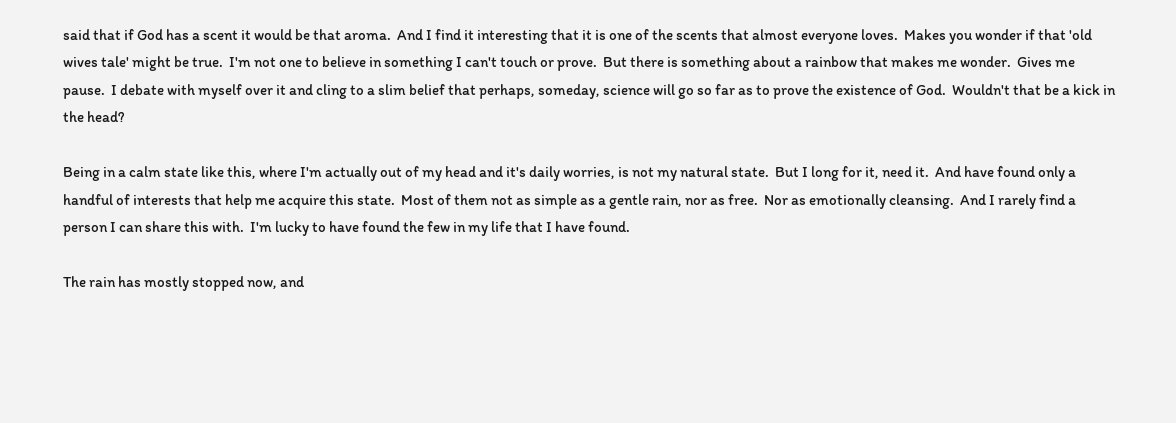said that if God has a scent it would be that aroma.  And I find it interesting that it is one of the scents that almost everyone loves.  Makes you wonder if that 'old wives tale' might be true.  I'm not one to believe in something I can't touch or prove.  But there is something about a rainbow that makes me wonder.  Gives me pause.  I debate with myself over it and cling to a slim belief that perhaps, someday, science will go so far as to prove the existence of God.  Wouldn't that be a kick in the head?

Being in a calm state like this, where I'm actually out of my head and it's daily worries, is not my natural state.  But I long for it, need it.  And have found only a handful of interests that help me acquire this state.  Most of them not as simple as a gentle rain, nor as free.  Nor as emotionally cleansing.  And I rarely find a person I can share this with.  I'm lucky to have found the few in my life that I have found.

The rain has mostly stopped now, and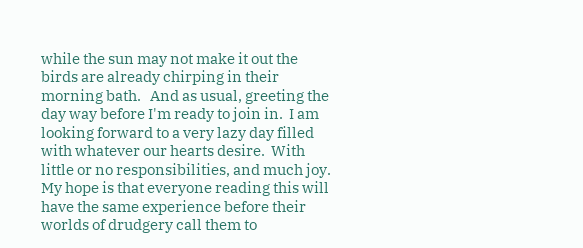while the sun may not make it out the birds are already chirping in their morning bath.   And as usual, greeting the day way before I'm ready to join in.  I am looking forward to a very lazy day filled with whatever our hearts desire.  With little or no responsibilities, and much joy.  My hope is that everyone reading this will have the same experience before their worlds of drudgery call them to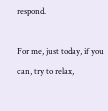respond.

For me, just today, if you can, try to relax,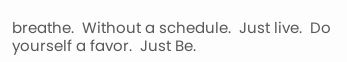breathe.  Without a schedule.  Just live.  Do yourself a favor.  Just Be.